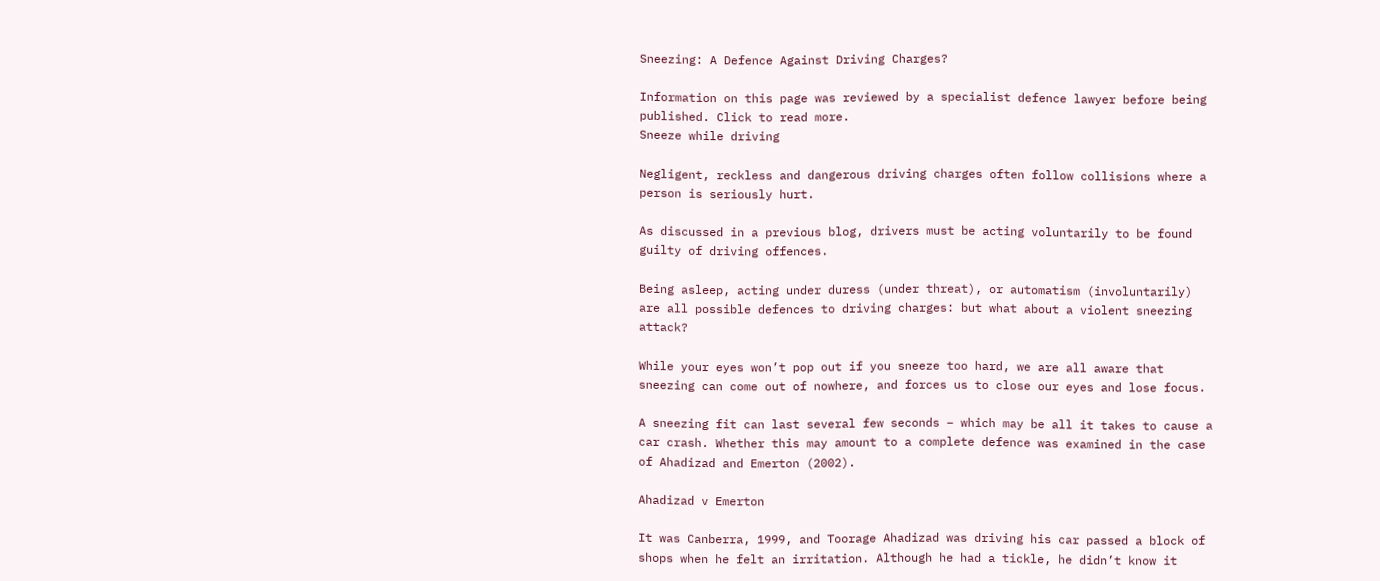Sneezing: A Defence Against Driving Charges?

Information on this page was reviewed by a specialist defence lawyer before being published. Click to read more.
Sneeze while driving

Negligent, reckless and dangerous driving charges often follow collisions where a person is seriously hurt.

As discussed in a previous blog, drivers must be acting voluntarily to be found guilty of driving offences.

Being asleep, acting under duress (under threat), or automatism (involuntarily) are all possible defences to driving charges: but what about a violent sneezing attack?

While your eyes won’t pop out if you sneeze too hard, we are all aware that sneezing can come out of nowhere, and forces us to close our eyes and lose focus.

A sneezing fit can last several few seconds – which may be all it takes to cause a car crash. Whether this may amount to a complete defence was examined in the case of Ahadizad and Emerton (2002).

Ahadizad v Emerton

It was Canberra, 1999, and Toorage Ahadizad was driving his car passed a block of shops when he felt an irritation. Although he had a tickle, he didn’t know it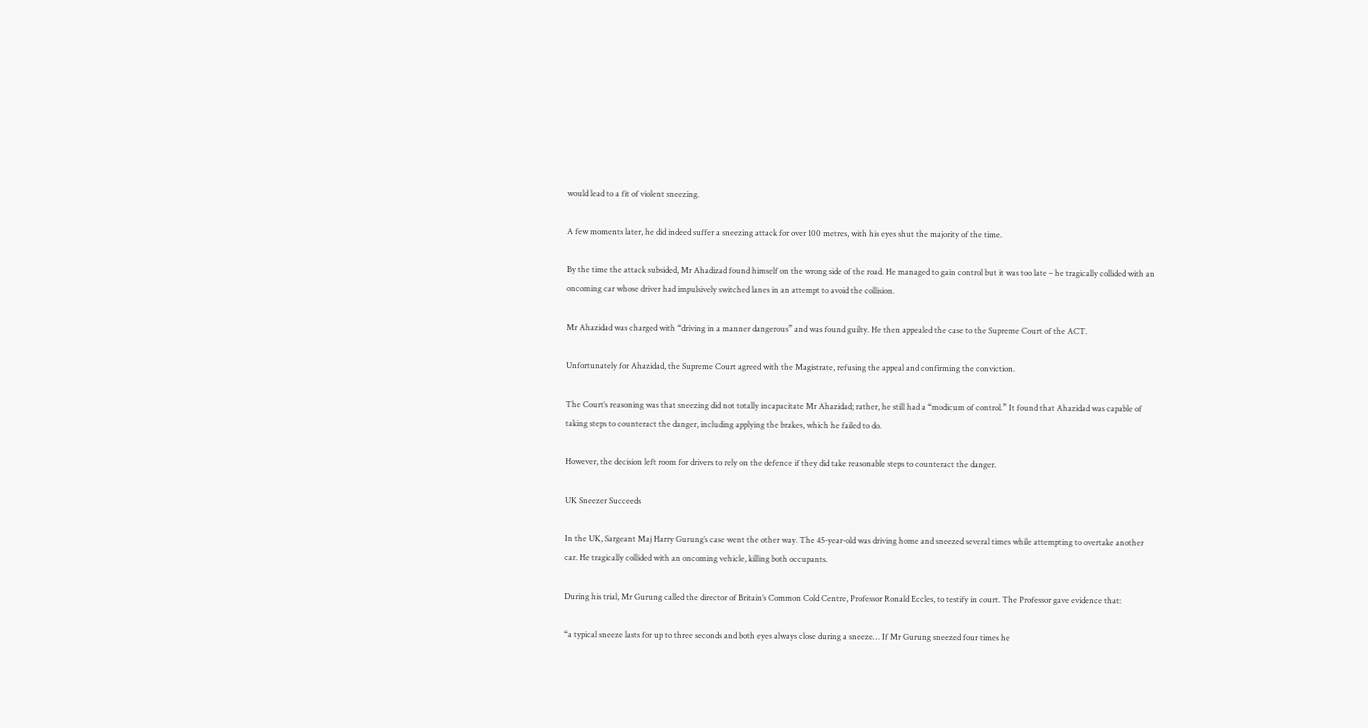would lead to a fit of violent sneezing.

A few moments later, he did indeed suffer a sneezing attack for over 100 metres, with his eyes shut the majority of the time.

By the time the attack subsided, Mr Ahadizad found himself on the wrong side of the road. He managed to gain control but it was too late – he tragically collided with an oncoming car whose driver had impulsively switched lanes in an attempt to avoid the collision.

Mr Ahazidad was charged with “driving in a manner dangerous” and was found guilty. He then appealed the case to the Supreme Court of the ACT.

Unfortunately for Ahazidad, the Supreme Court agreed with the Magistrate, refusing the appeal and confirming the conviction.

The Court’s reasoning was that sneezing did not totally incapacitate Mr Ahazidad; rather, he still had a “modicum of control.” It found that Ahazidad was capable of taking steps to counteract the danger, including applying the brakes, which he failed to do.

However, the decision left room for drivers to rely on the defence if they did take reasonable steps to counteract the danger.

UK Sneezer Succeeds

In the UK, Sargeant Maj Harry Gurung’s case went the other way. The 45-year-old was driving home and sneezed several times while attempting to overtake another car. He tragically collided with an oncoming vehicle, killing both occupants.

During his trial, Mr Gurung called the director of Britain’s Common Cold Centre, Professor Ronald Eccles, to testify in court. The Professor gave evidence that:

“a typical sneeze lasts for up to three seconds and both eyes always close during a sneeze… If Mr Gurung sneezed four times he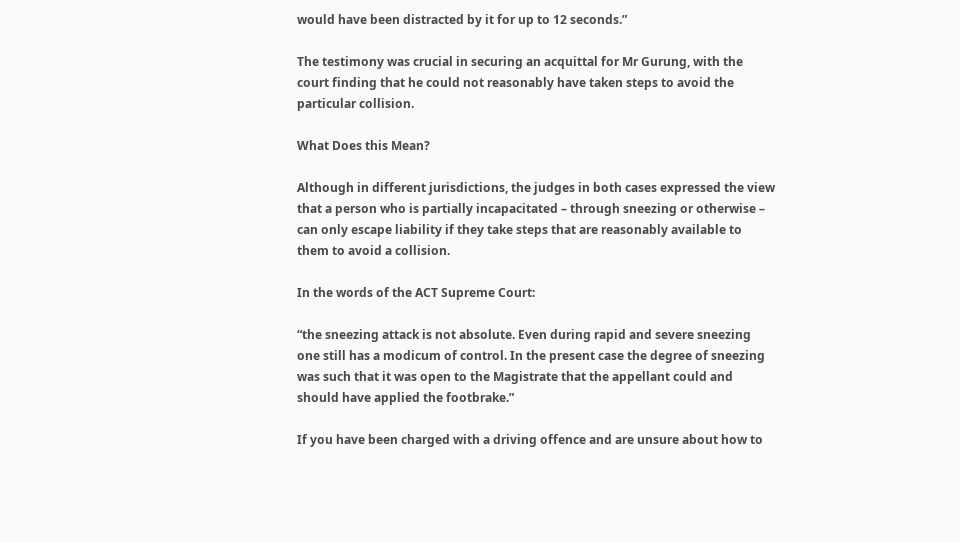would have been distracted by it for up to 12 seconds.”

The testimony was crucial in securing an acquittal for Mr Gurung, with the court finding that he could not reasonably have taken steps to avoid the particular collision.

What Does this Mean?

Although in different jurisdictions, the judges in both cases expressed the view that a person who is partially incapacitated – through sneezing or otherwise – can only escape liability if they take steps that are reasonably available to them to avoid a collision.

In the words of the ACT Supreme Court:

“the sneezing attack is not absolute. Even during rapid and severe sneezing one still has a modicum of control. In the present case the degree of sneezing was such that it was open to the Magistrate that the appellant could and should have applied the footbrake.”

If you have been charged with a driving offence and are unsure about how to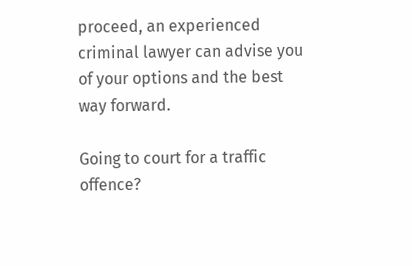proceed, an experienced criminal lawyer can advise you of your options and the best way forward.

Going to court for a traffic offence?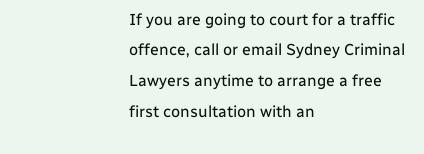If you are going to court for a traffic offence, call or email Sydney Criminal Lawyers anytime to arrange a free first consultation with an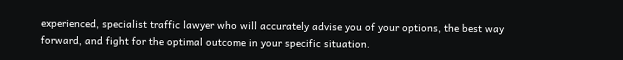experienced, specialist traffic lawyer who will accurately advise you of your options, the best way forward, and fight for the optimal outcome in your specific situation.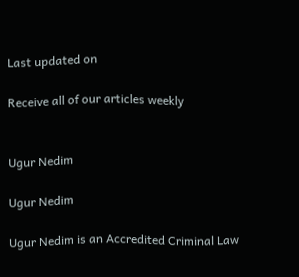Last updated on

Receive all of our articles weekly


Ugur Nedim

Ugur Nedim

Ugur Nedim is an Accredited Criminal Law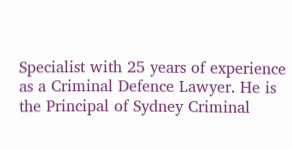Specialist with 25 years of experience as a Criminal Defence Lawyer. He is the Principal of Sydney Criminal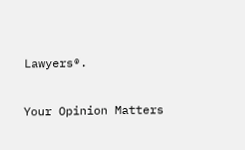Lawyers®.

Your Opinion Matters